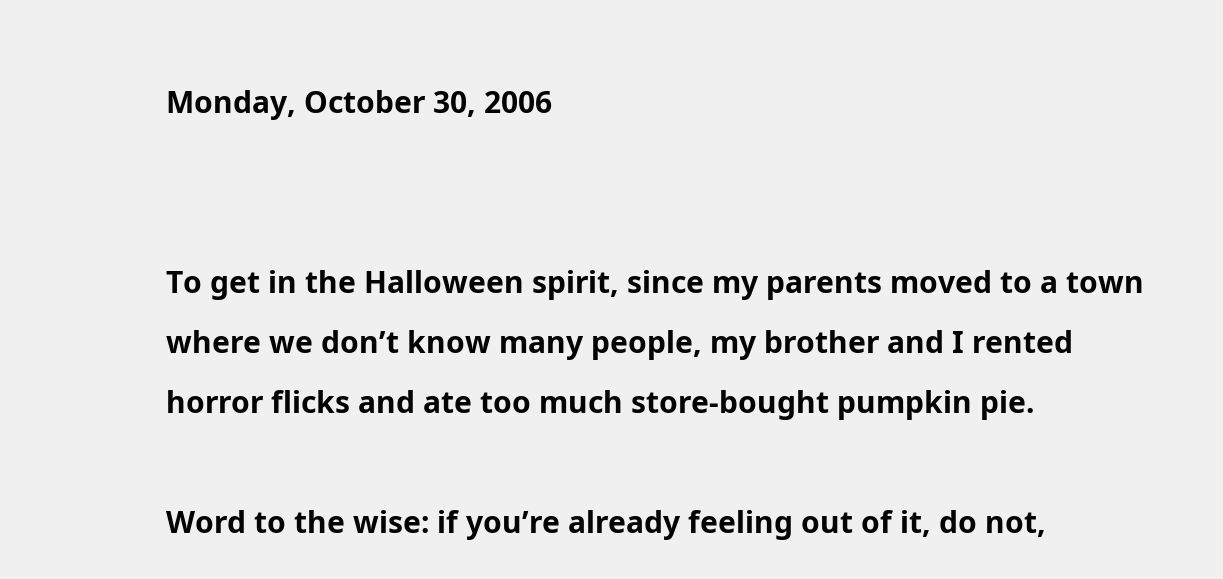Monday, October 30, 2006


To get in the Halloween spirit, since my parents moved to a town where we don’t know many people, my brother and I rented horror flicks and ate too much store-bought pumpkin pie.

Word to the wise: if you’re already feeling out of it, do not,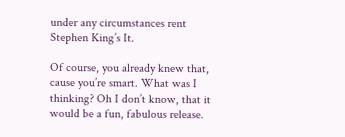under any circumstances rent Stephen King’s It.

Of course, you already knew that, cause you’re smart. What was I thinking? Oh I don’t know, that it would be a fun, fabulous release.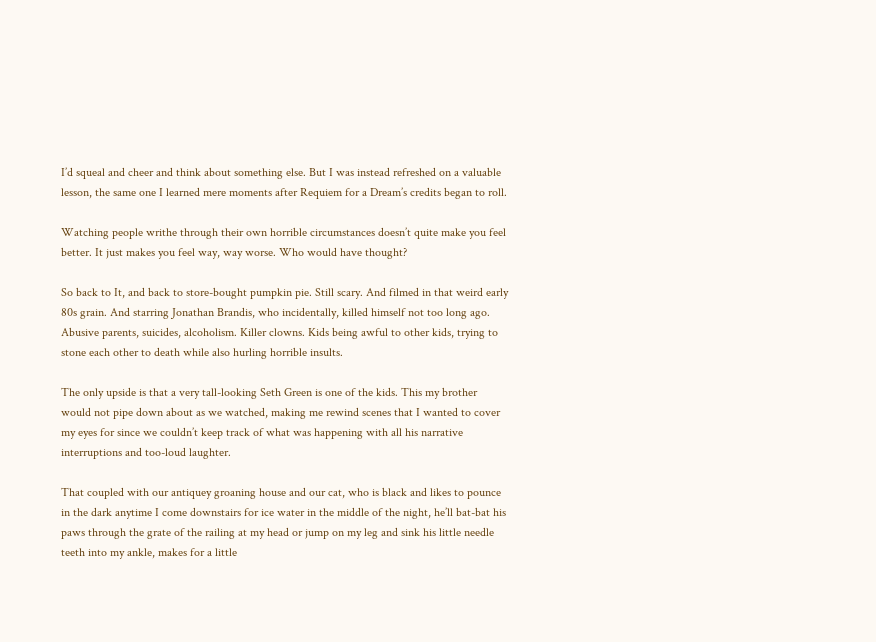I’d squeal and cheer and think about something else. But I was instead refreshed on a valuable lesson, the same one I learned mere moments after Requiem for a Dream’s credits began to roll.

Watching people writhe through their own horrible circumstances doesn’t quite make you feel better. It just makes you feel way, way worse. Who would have thought?

So back to It, and back to store-bought pumpkin pie. Still scary. And filmed in that weird early 80s grain. And starring Jonathan Brandis, who incidentally, killed himself not too long ago. Abusive parents, suicides, alcoholism. Killer clowns. Kids being awful to other kids, trying to stone each other to death while also hurling horrible insults.

The only upside is that a very tall-looking Seth Green is one of the kids. This my brother would not pipe down about as we watched, making me rewind scenes that I wanted to cover my eyes for since we couldn’t keep track of what was happening with all his narrative interruptions and too-loud laughter.

That coupled with our antiquey groaning house and our cat, who is black and likes to pounce in the dark anytime I come downstairs for ice water in the middle of the night, he’ll bat-bat his paws through the grate of the railing at my head or jump on my leg and sink his little needle teeth into my ankle, makes for a little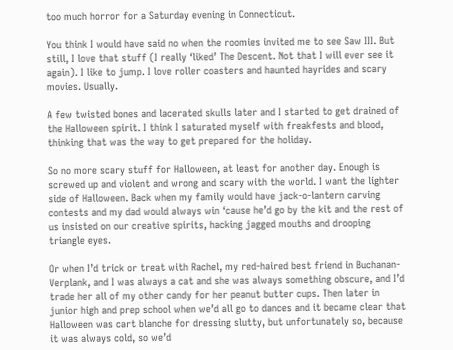too much horror for a Saturday evening in Connecticut.

You think I would have said no when the roomies invited me to see Saw III. But still, I love that stuff (I really ‘liked’ The Descent. Not that I will ever see it again). I like to jump. I love roller coasters and haunted hayrides and scary movies. Usually.

A few twisted bones and lacerated skulls later and I started to get drained of the Halloween spirit. I think I saturated myself with freakfests and blood, thinking that was the way to get prepared for the holiday.

So no more scary stuff for Halloween, at least for another day. Enough is screwed up and violent and wrong and scary with the world. I want the lighter side of Halloween. Back when my family would have jack-o-lantern carving contests and my dad would always win ‘cause he’d go by the kit and the rest of us insisted on our creative spirits, hacking jagged mouths and drooping triangle eyes.

Or when I’d trick or treat with Rachel, my red-haired best friend in Buchanan-Verplank, and I was always a cat and she was always something obscure, and I’d trade her all of my other candy for her peanut butter cups. Then later in junior high and prep school when we’d all go to dances and it became clear that Halloween was cart blanche for dressing slutty, but unfortunately so, because it was always cold, so we’d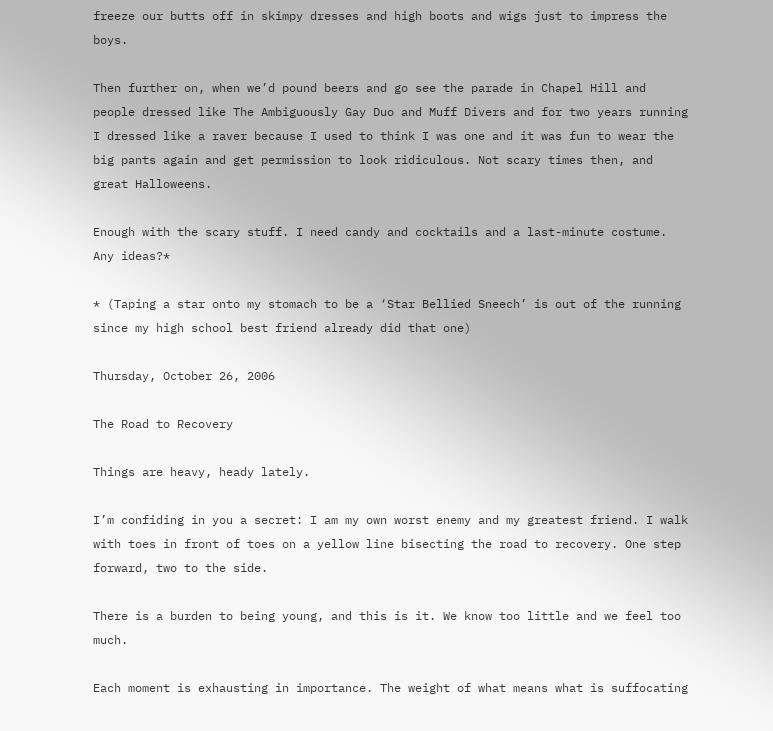freeze our butts off in skimpy dresses and high boots and wigs just to impress the boys.

Then further on, when we’d pound beers and go see the parade in Chapel Hill and people dressed like The Ambiguously Gay Duo and Muff Divers and for two years running I dressed like a raver because I used to think I was one and it was fun to wear the big pants again and get permission to look ridiculous. Not scary times then, and great Halloweens.

Enough with the scary stuff. I need candy and cocktails and a last-minute costume. Any ideas?*

* (Taping a star onto my stomach to be a ‘Star Bellied Sneech’ is out of the running since my high school best friend already did that one)

Thursday, October 26, 2006

The Road to Recovery

Things are heavy, heady lately.

I’m confiding in you a secret: I am my own worst enemy and my greatest friend. I walk with toes in front of toes on a yellow line bisecting the road to recovery. One step forward, two to the side.

There is a burden to being young, and this is it. We know too little and we feel too much.

Each moment is exhausting in importance. The weight of what means what is suffocating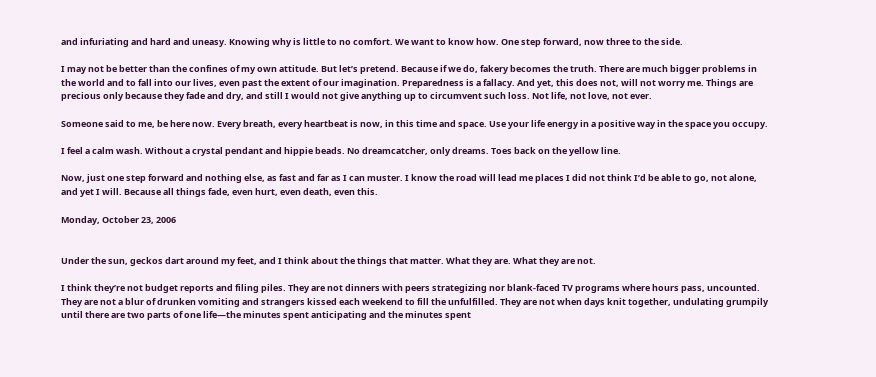and infuriating and hard and uneasy. Knowing why is little to no comfort. We want to know how. One step forward, now three to the side.

I may not be better than the confines of my own attitude. But let’s pretend. Because if we do, fakery becomes the truth. There are much bigger problems in the world and to fall into our lives, even past the extent of our imagination. Preparedness is a fallacy. And yet, this does not, will not worry me. Things are precious only because they fade and dry, and still I would not give anything up to circumvent such loss. Not life, not love, not ever.

Someone said to me, be here now. Every breath, every heartbeat is now, in this time and space. Use your life energy in a positive way in the space you occupy.

I feel a calm wash. Without a crystal pendant and hippie beads. No dreamcatcher, only dreams. Toes back on the yellow line.

Now, just one step forward and nothing else, as fast and far as I can muster. I know the road will lead me places I did not think I’d be able to go, not alone, and yet I will. Because all things fade, even hurt, even death, even this.

Monday, October 23, 2006


Under the sun, geckos dart around my feet, and I think about the things that matter. What they are. What they are not.

I think they’re not budget reports and filing piles. They are not dinners with peers strategizing nor blank-faced TV programs where hours pass, uncounted. They are not a blur of drunken vomiting and strangers kissed each weekend to fill the unfulfilled. They are not when days knit together, undulating grumpily until there are two parts of one life—the minutes spent anticipating and the minutes spent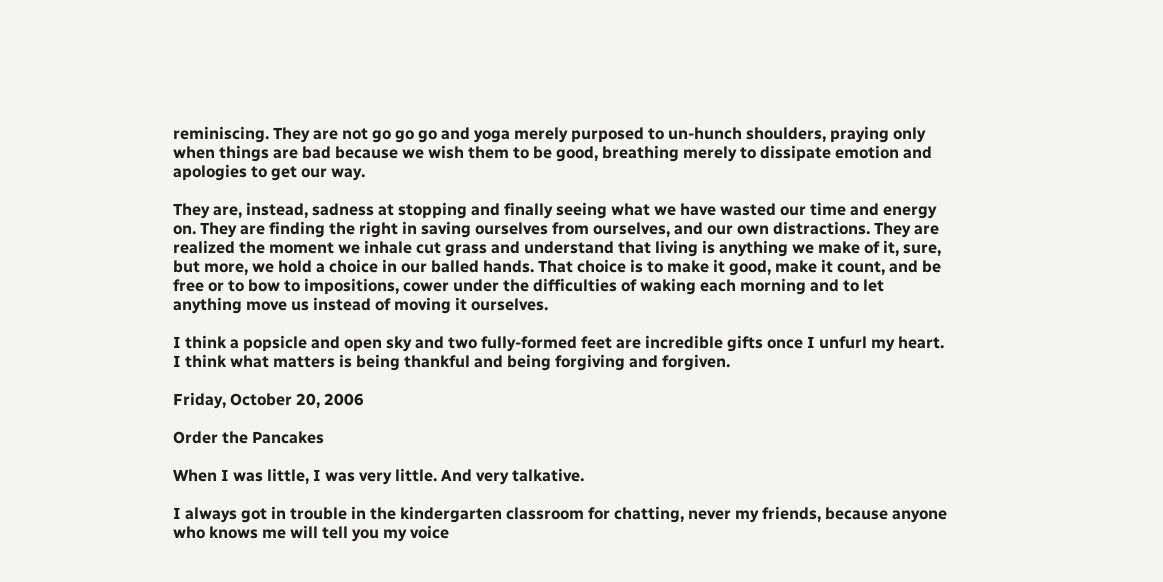reminiscing. They are not go go go and yoga merely purposed to un-hunch shoulders, praying only when things are bad because we wish them to be good, breathing merely to dissipate emotion and apologies to get our way.

They are, instead, sadness at stopping and finally seeing what we have wasted our time and energy on. They are finding the right in saving ourselves from ourselves, and our own distractions. They are realized the moment we inhale cut grass and understand that living is anything we make of it, sure, but more, we hold a choice in our balled hands. That choice is to make it good, make it count, and be free or to bow to impositions, cower under the difficulties of waking each morning and to let anything move us instead of moving it ourselves.

I think a popsicle and open sky and two fully-formed feet are incredible gifts once I unfurl my heart. I think what matters is being thankful and being forgiving and forgiven.

Friday, October 20, 2006

Order the Pancakes

When I was little, I was very little. And very talkative.

I always got in trouble in the kindergarten classroom for chatting, never my friends, because anyone who knows me will tell you my voice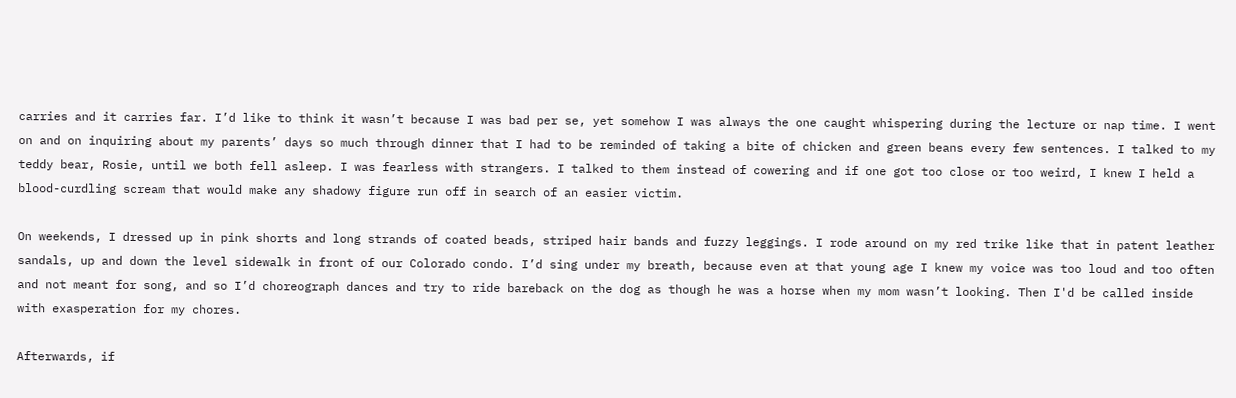carries and it carries far. I’d like to think it wasn’t because I was bad per se, yet somehow I was always the one caught whispering during the lecture or nap time. I went on and on inquiring about my parents’ days so much through dinner that I had to be reminded of taking a bite of chicken and green beans every few sentences. I talked to my teddy bear, Rosie, until we both fell asleep. I was fearless with strangers. I talked to them instead of cowering and if one got too close or too weird, I knew I held a blood-curdling scream that would make any shadowy figure run off in search of an easier victim.

On weekends, I dressed up in pink shorts and long strands of coated beads, striped hair bands and fuzzy leggings. I rode around on my red trike like that in patent leather sandals, up and down the level sidewalk in front of our Colorado condo. I’d sing under my breath, because even at that young age I knew my voice was too loud and too often and not meant for song, and so I’d choreograph dances and try to ride bareback on the dog as though he was a horse when my mom wasn’t looking. Then I'd be called inside with exasperation for my chores.

Afterwards, if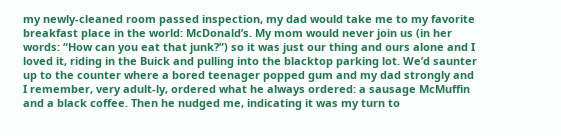my newly-cleaned room passed inspection, my dad would take me to my favorite breakfast place in the world: McDonald’s. My mom would never join us (in her words: “How can you eat that junk?”) so it was just our thing and ours alone and I loved it, riding in the Buick and pulling into the blacktop parking lot. We’d saunter up to the counter where a bored teenager popped gum and my dad strongly and I remember, very adult-ly, ordered what he always ordered: a sausage McMuffin and a black coffee. Then he nudged me, indicating it was my turn to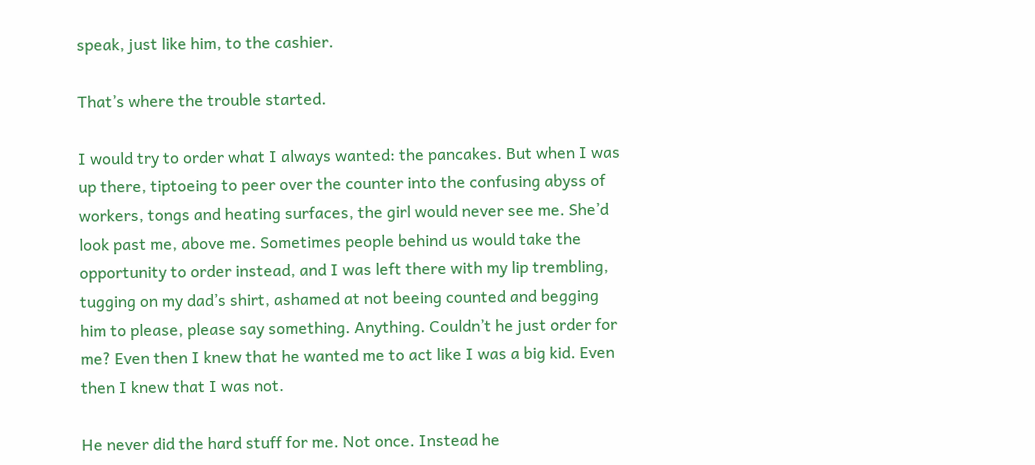speak, just like him, to the cashier.

That’s where the trouble started.

I would try to order what I always wanted: the pancakes. But when I was up there, tiptoeing to peer over the counter into the confusing abyss of workers, tongs and heating surfaces, the girl would never see me. She’d look past me, above me. Sometimes people behind us would take the opportunity to order instead, and I was left there with my lip trembling, tugging on my dad’s shirt, ashamed at not beeing counted and begging him to please, please say something. Anything. Couldn’t he just order for me? Even then I knew that he wanted me to act like I was a big kid. Even then I knew that I was not.

He never did the hard stuff for me. Not once. Instead he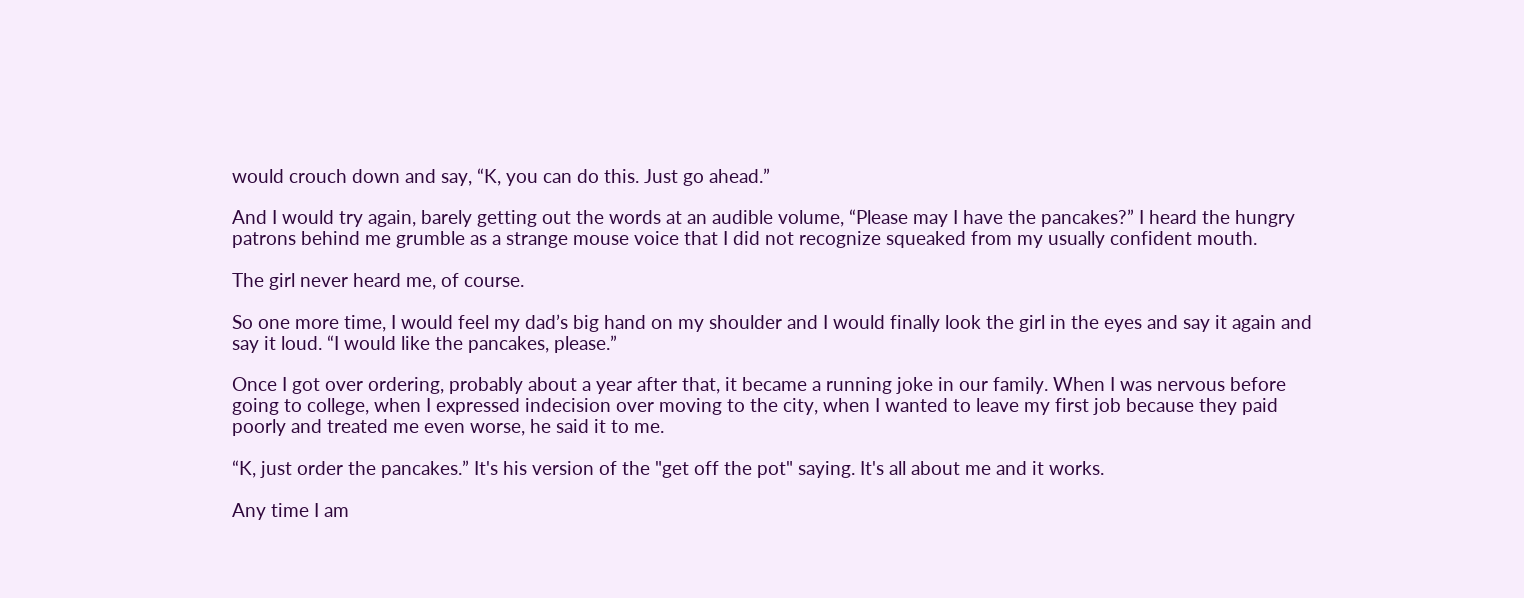would crouch down and say, “K, you can do this. Just go ahead.”

And I would try again, barely getting out the words at an audible volume, “Please may I have the pancakes?” I heard the hungry patrons behind me grumble as a strange mouse voice that I did not recognize squeaked from my usually confident mouth.

The girl never heard me, of course.

So one more time, I would feel my dad’s big hand on my shoulder and I would finally look the girl in the eyes and say it again and say it loud. “I would like the pancakes, please.”

Once I got over ordering, probably about a year after that, it became a running joke in our family. When I was nervous before going to college, when I expressed indecision over moving to the city, when I wanted to leave my first job because they paid poorly and treated me even worse, he said it to me.

“K, just order the pancakes.” It's his version of the "get off the pot" saying. It's all about me and it works.

Any time I am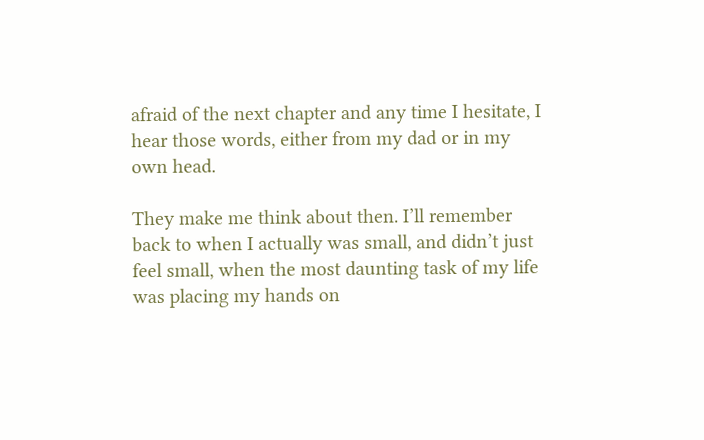afraid of the next chapter and any time I hesitate, I hear those words, either from my dad or in my own head.

They make me think about then. I’ll remember back to when I actually was small, and didn’t just feel small, when the most daunting task of my life was placing my hands on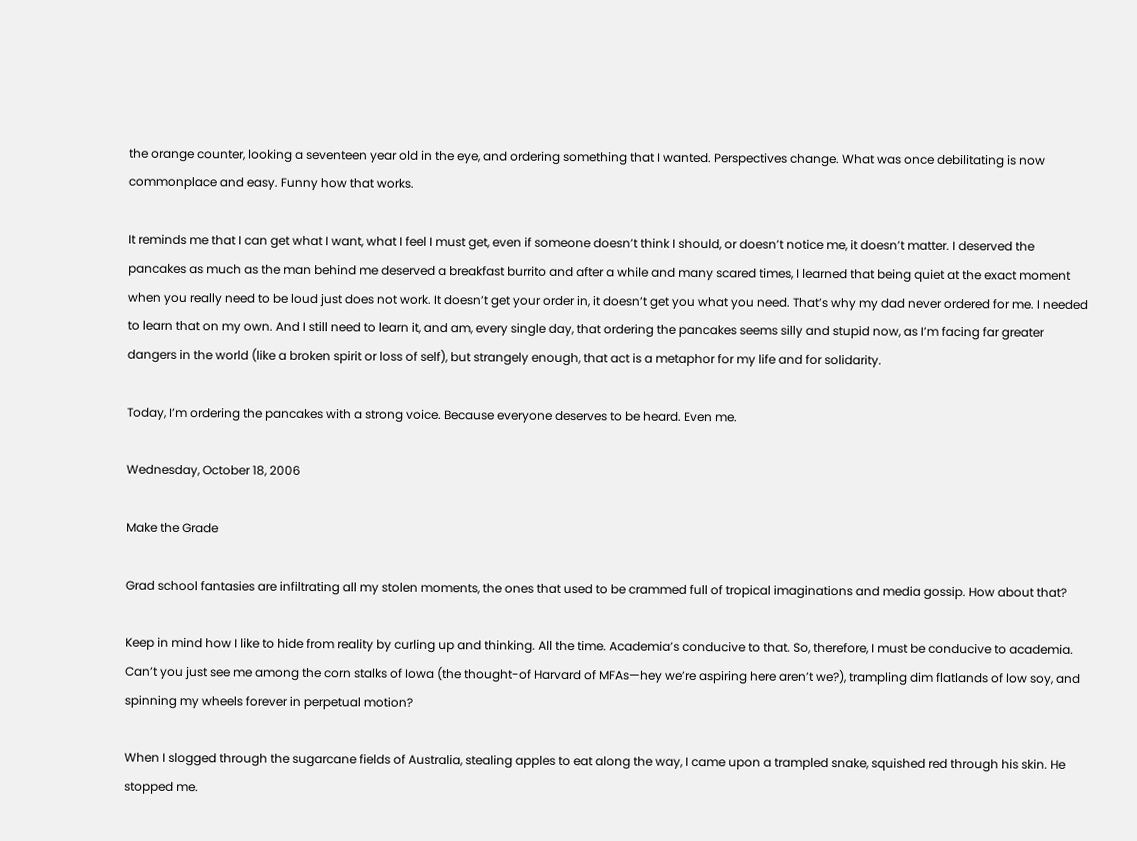the orange counter, looking a seventeen year old in the eye, and ordering something that I wanted. Perspectives change. What was once debilitating is now commonplace and easy. Funny how that works.

It reminds me that I can get what I want, what I feel I must get, even if someone doesn’t think I should, or doesn’t notice me, it doesn’t matter. I deserved the pancakes as much as the man behind me deserved a breakfast burrito and after a while and many scared times, I learned that being quiet at the exact moment when you really need to be loud just does not work. It doesn’t get your order in, it doesn’t get you what you need. That’s why my dad never ordered for me. I needed to learn that on my own. And I still need to learn it, and am, every single day, that ordering the pancakes seems silly and stupid now, as I’m facing far greater dangers in the world (like a broken spirit or loss of self), but strangely enough, that act is a metaphor for my life and for solidarity.

Today, I’m ordering the pancakes with a strong voice. Because everyone deserves to be heard. Even me.

Wednesday, October 18, 2006

Make the Grade

Grad school fantasies are infiltrating all my stolen moments, the ones that used to be crammed full of tropical imaginations and media gossip. How about that?

Keep in mind how I like to hide from reality by curling up and thinking. All the time. Academia’s conducive to that. So, therefore, I must be conducive to academia. Can’t you just see me among the corn stalks of Iowa (the thought-of Harvard of MFAs—hey we’re aspiring here aren’t we?), trampling dim flatlands of low soy, and spinning my wheels forever in perpetual motion?

When I slogged through the sugarcane fields of Australia, stealing apples to eat along the way, I came upon a trampled snake, squished red through his skin. He stopped me.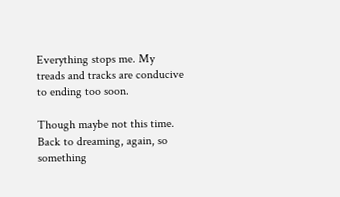Everything stops me. My treads and tracks are conducive to ending too soon.

Though maybe not this time. Back to dreaming, again, so something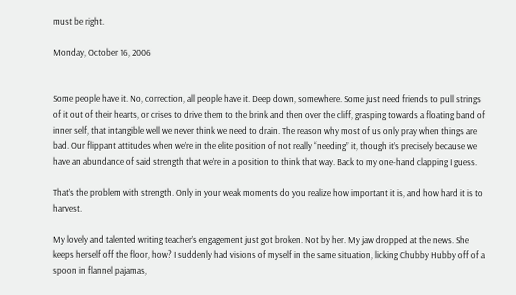must be right.

Monday, October 16, 2006


Some people have it. No, correction, all people have it. Deep down, somewhere. Some just need friends to pull strings of it out of their hearts, or crises to drive them to the brink and then over the cliff, grasping towards a floating band of inner self, that intangible well we never think we need to drain. The reason why most of us only pray when things are bad. Our flippant attitudes when we’re in the elite position of not really “needing” it, though it’s precisely because we have an abundance of said strength that we’re in a position to think that way. Back to my one-hand clapping I guess.

That’s the problem with strength. Only in your weak moments do you realize how important it is, and how hard it is to harvest.

My lovely and talented writing teacher’s engagement just got broken. Not by her. My jaw dropped at the news. She keeps herself off the floor, how? I suddenly had visions of myself in the same situation, licking Chubby Hubby off of a spoon in flannel pajamas,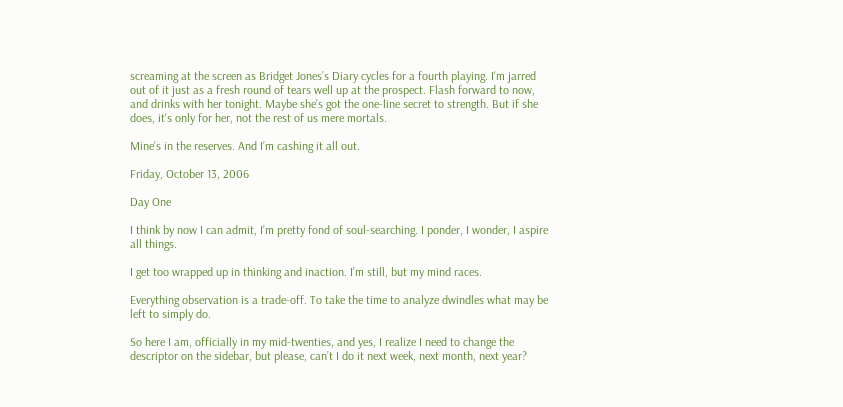screaming at the screen as Bridget Jones’s Diary cycles for a fourth playing. I'm jarred out of it just as a fresh round of tears well up at the prospect. Flash forward to now, and drinks with her tonight. Maybe she’s got the one-line secret to strength. But if she does, it's only for her, not the rest of us mere mortals.

Mine’s in the reserves. And I’m cashing it all out.

Friday, October 13, 2006

Day One

I think by now I can admit, I’m pretty fond of soul-searching. I ponder, I wonder, I aspire all things.

I get too wrapped up in thinking and inaction. I’m still, but my mind races.

Everything observation is a trade-off. To take the time to analyze dwindles what may be left to simply do.

So here I am, officially in my mid-twenties, and yes, I realize I need to change the descriptor on the sidebar, but please, can’t I do it next week, next month, next year?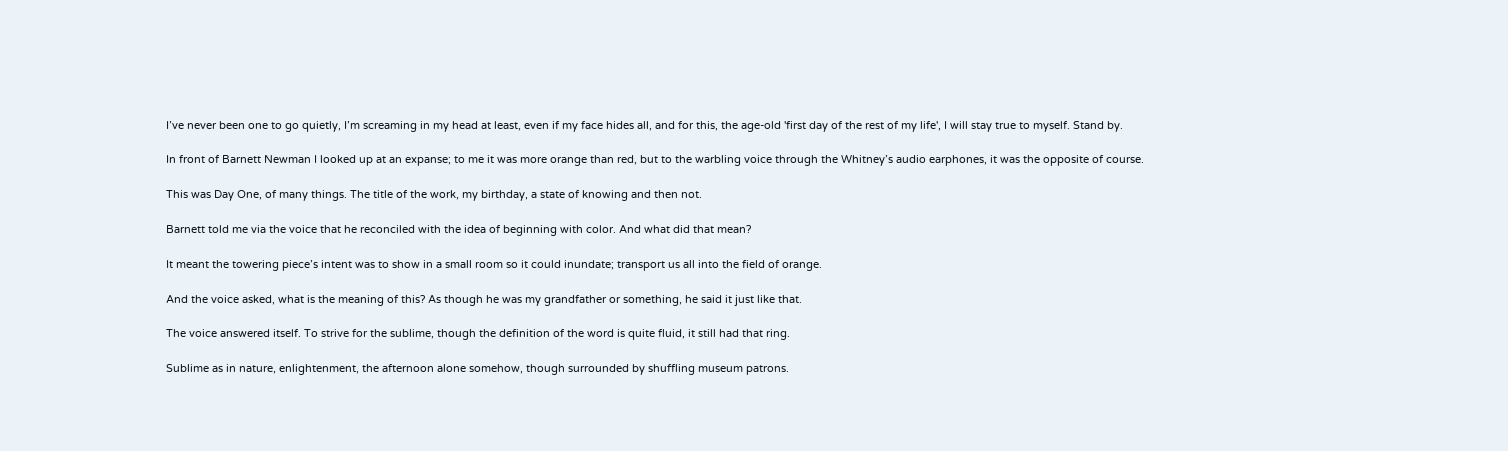I’ve never been one to go quietly, I’m screaming in my head at least, even if my face hides all, and for this, the age-old 'first day of the rest of my life', I will stay true to myself. Stand by.

In front of Barnett Newman I looked up at an expanse; to me it was more orange than red, but to the warbling voice through the Whitney’s audio earphones, it was the opposite of course.

This was Day One, of many things. The title of the work, my birthday, a state of knowing and then not.

Barnett told me via the voice that he reconciled with the idea of beginning with color. And what did that mean?

It meant the towering piece’s intent was to show in a small room so it could inundate; transport us all into the field of orange.

And the voice asked, what is the meaning of this? As though he was my grandfather or something, he said it just like that.

The voice answered itself. To strive for the sublime, though the definition of the word is quite fluid, it still had that ring.

Sublime as in nature, enlightenment, the afternoon alone somehow, though surrounded by shuffling museum patrons.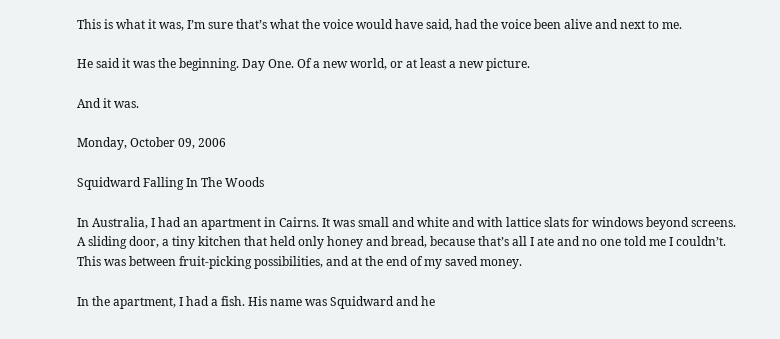This is what it was, I’m sure that’s what the voice would have said, had the voice been alive and next to me.

He said it was the beginning. Day One. Of a new world, or at least a new picture.

And it was.

Monday, October 09, 2006

Squidward Falling In The Woods

In Australia, I had an apartment in Cairns. It was small and white and with lattice slats for windows beyond screens. A sliding door, a tiny kitchen that held only honey and bread, because that’s all I ate and no one told me I couldn’t. This was between fruit-picking possibilities, and at the end of my saved money.

In the apartment, I had a fish. His name was Squidward and he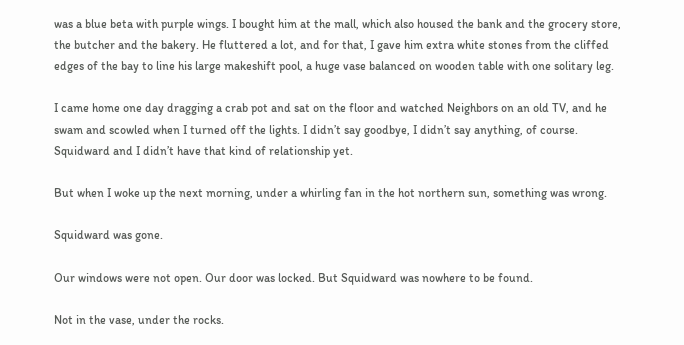was a blue beta with purple wings. I bought him at the mall, which also housed the bank and the grocery store, the butcher and the bakery. He fluttered a lot, and for that, I gave him extra white stones from the cliffed edges of the bay to line his large makeshift pool, a huge vase balanced on wooden table with one solitary leg.

I came home one day dragging a crab pot and sat on the floor and watched Neighbors on an old TV, and he swam and scowled when I turned off the lights. I didn’t say goodbye, I didn’t say anything, of course. Squidward and I didn’t have that kind of relationship yet.

But when I woke up the next morning, under a whirling fan in the hot northern sun, something was wrong.

Squidward was gone.

Our windows were not open. Our door was locked. But Squidward was nowhere to be found.

Not in the vase, under the rocks.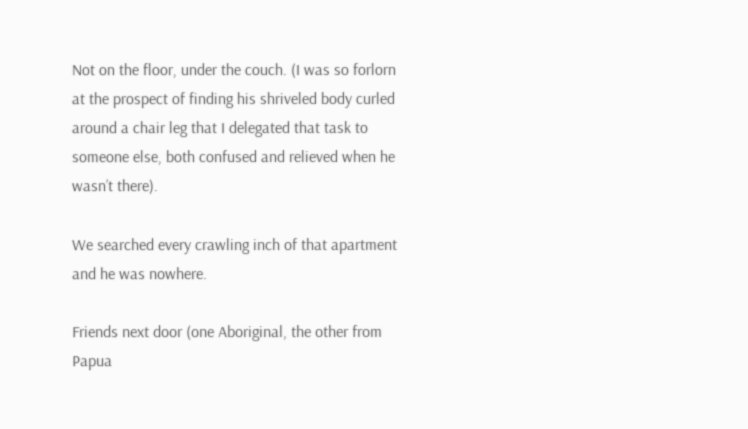Not on the floor, under the couch. (I was so forlorn at the prospect of finding his shriveled body curled around a chair leg that I delegated that task to someone else, both confused and relieved when he wasn’t there).

We searched every crawling inch of that apartment and he was nowhere.

Friends next door (one Aboriginal, the other from Papua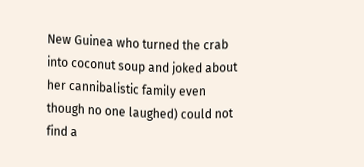New Guinea who turned the crab into coconut soup and joked about her cannibalistic family even though no one laughed) could not find a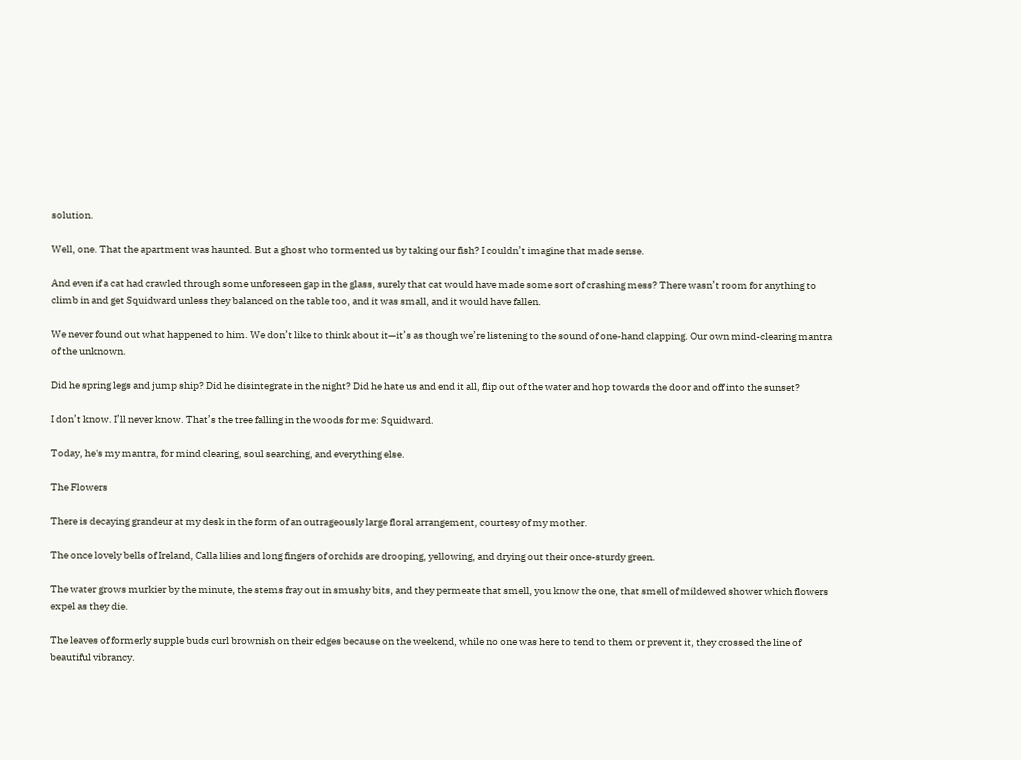solution.

Well, one. That the apartment was haunted. But a ghost who tormented us by taking our fish? I couldn’t imagine that made sense.

And even if a cat had crawled through some unforeseen gap in the glass, surely that cat would have made some sort of crashing mess? There wasn’t room for anything to climb in and get Squidward unless they balanced on the table too, and it was small, and it would have fallen.

We never found out what happened to him. We don’t like to think about it—it’s as though we’re listening to the sound of one-hand clapping. Our own mind-clearing mantra of the unknown.

Did he spring legs and jump ship? Did he disintegrate in the night? Did he hate us and end it all, flip out of the water and hop towards the door and off into the sunset?

I don’t know. I’ll never know. That’s the tree falling in the woods for me: Squidward.

Today, he's my mantra, for mind clearing, soul searching, and everything else.

The Flowers

There is decaying grandeur at my desk in the form of an outrageously large floral arrangement, courtesy of my mother.

The once lovely bells of Ireland, Calla lilies and long fingers of orchids are drooping, yellowing, and drying out their once-sturdy green.

The water grows murkier by the minute, the stems fray out in smushy bits, and they permeate that smell, you know the one, that smell of mildewed shower which flowers expel as they die.

The leaves of formerly supple buds curl brownish on their edges because on the weekend, while no one was here to tend to them or prevent it, they crossed the line of beautiful vibrancy.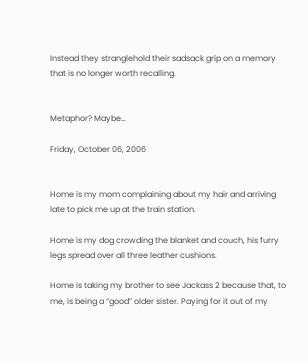Instead they stranglehold their sadsack grip on a memory that is no longer worth recalling.


Metaphor? Maybe…

Friday, October 06, 2006


Home is my mom complaining about my hair and arriving late to pick me up at the train station.

Home is my dog crowding the blanket and couch, his furry legs spread over all three leather cushions.

Home is taking my brother to see Jackass 2 because that, to me, is being a “good” older sister. Paying for it out of my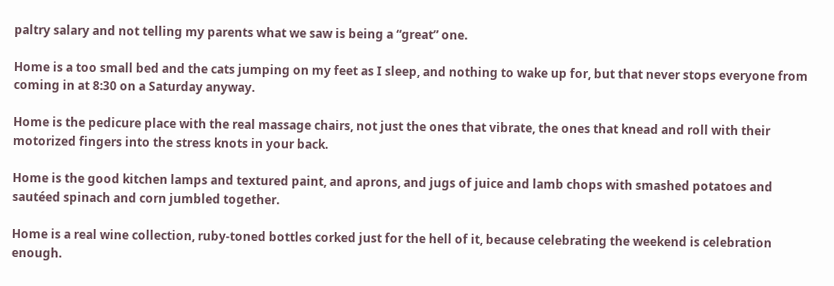paltry salary and not telling my parents what we saw is being a “great” one.

Home is a too small bed and the cats jumping on my feet as I sleep, and nothing to wake up for, but that never stops everyone from coming in at 8:30 on a Saturday anyway.

Home is the pedicure place with the real massage chairs, not just the ones that vibrate, the ones that knead and roll with their motorized fingers into the stress knots in your back.

Home is the good kitchen lamps and textured paint, and aprons, and jugs of juice and lamb chops with smashed potatoes and sautéed spinach and corn jumbled together.

Home is a real wine collection, ruby-toned bottles corked just for the hell of it, because celebrating the weekend is celebration enough.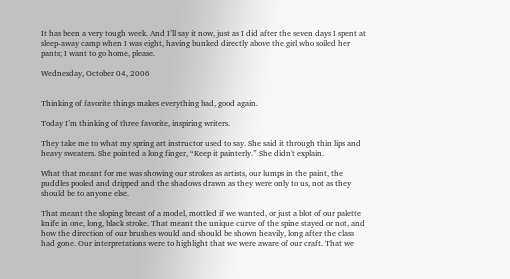It has been a very tough week. And I’ll say it now, just as I did after the seven days I spent at sleep-away camp when I was eight, having bunked directly above the girl who soiled her pants; I want to go home, please.

Wednesday, October 04, 2006


Thinking of favorite things makes everything bad, good again.

Today I’m thinking of three favorite, inspiring writers.

They take me to what my spring art instructor used to say. She said it through thin lips and heavy sweaters. She pointed a long finger, “Keep it painterly.” She didn't explain.

What that meant for me was showing our strokes as artists, our lumps in the paint, the puddles pooled and dripped and the shadows drawn as they were only to us, not as they should be to anyone else.

That meant the sloping breast of a model, mottled if we wanted, or just a blot of our palette knife in one, long, black stroke. That meant the unique curve of the spine stayed or not, and how the direction of our brushes would and should be shown heavily, long after the class had gone. Our interpretations were to highlight that we were aware of our craft. That we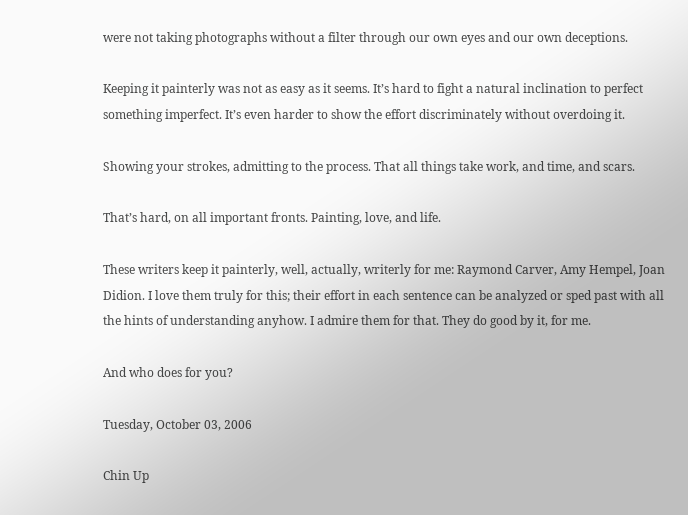were not taking photographs without a filter through our own eyes and our own deceptions.

Keeping it painterly was not as easy as it seems. It’s hard to fight a natural inclination to perfect something imperfect. It’s even harder to show the effort discriminately without overdoing it.

Showing your strokes, admitting to the process. That all things take work, and time, and scars.

That’s hard, on all important fronts. Painting, love, and life.

These writers keep it painterly, well, actually, writerly for me: Raymond Carver, Amy Hempel, Joan Didion. I love them truly for this; their effort in each sentence can be analyzed or sped past with all the hints of understanding anyhow. I admire them for that. They do good by it, for me.

And who does for you?

Tuesday, October 03, 2006

Chin Up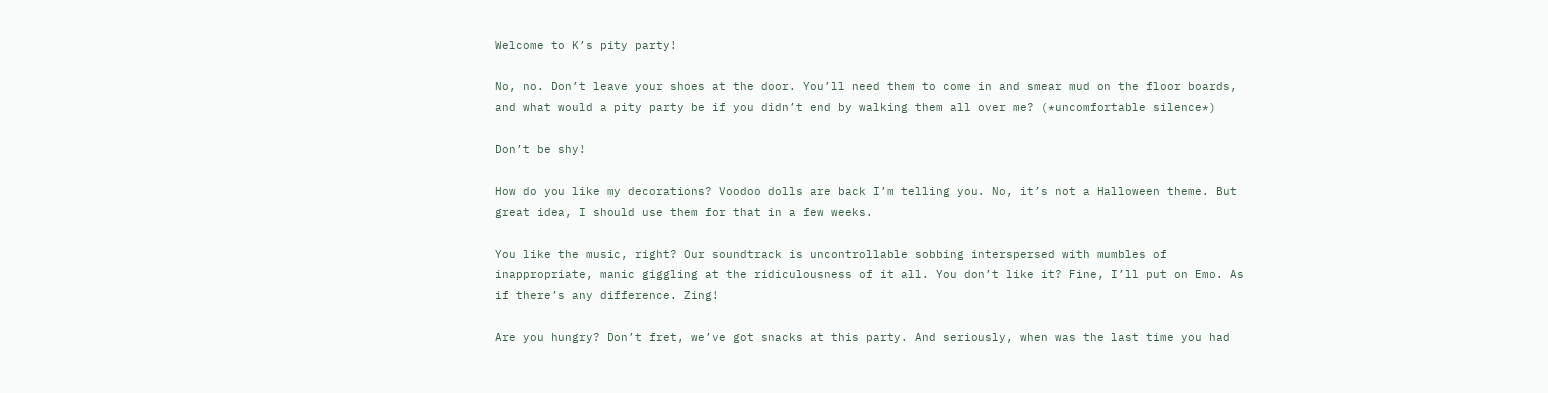Welcome to K’s pity party!

No, no. Don’t leave your shoes at the door. You’ll need them to come in and smear mud on the floor boards, and what would a pity party be if you didn’t end by walking them all over me? (*uncomfortable silence*)

Don’t be shy!

How do you like my decorations? Voodoo dolls are back I’m telling you. No, it’s not a Halloween theme. But great idea, I should use them for that in a few weeks.

You like the music, right? Our soundtrack is uncontrollable sobbing interspersed with mumbles of inappropriate, manic giggling at the ridiculousness of it all. You don’t like it? Fine, I’ll put on Emo. As if there’s any difference. Zing!

Are you hungry? Don’t fret, we’ve got snacks at this party. And seriously, when was the last time you had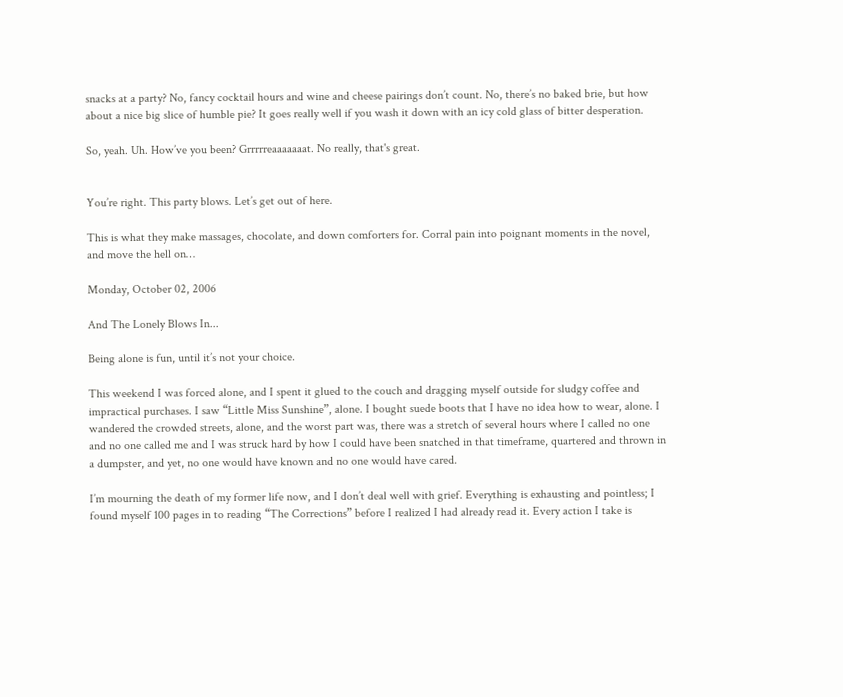snacks at a party? No, fancy cocktail hours and wine and cheese pairings don’t count. No, there’s no baked brie, but how about a nice big slice of humble pie? It goes really well if you wash it down with an icy cold glass of bitter desperation.

So, yeah. Uh. How’ve you been? Grrrrreaaaaaaat. No really, that's great.


You’re right. This party blows. Let’s get out of here.

This is what they make massages, chocolate, and down comforters for. Corral pain into poignant moments in the novel, and move the hell on…

Monday, October 02, 2006

And The Lonely Blows In...

Being alone is fun, until it’s not your choice.

This weekend I was forced alone, and I spent it glued to the couch and dragging myself outside for sludgy coffee and impractical purchases. I saw “Little Miss Sunshine”, alone. I bought suede boots that I have no idea how to wear, alone. I wandered the crowded streets, alone, and the worst part was, there was a stretch of several hours where I called no one and no one called me and I was struck hard by how I could have been snatched in that timeframe, quartered and thrown in a dumpster, and yet, no one would have known and no one would have cared.

I’m mourning the death of my former life now, and I don’t deal well with grief. Everything is exhausting and pointless; I found myself 100 pages in to reading “The Corrections” before I realized I had already read it. Every action I take is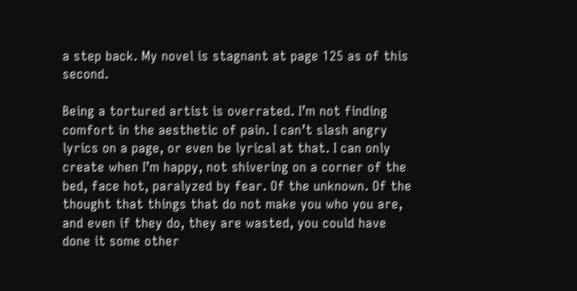a step back. My novel is stagnant at page 125 as of this second.

Being a tortured artist is overrated. I’m not finding comfort in the aesthetic of pain. I can’t slash angry lyrics on a page, or even be lyrical at that. I can only create when I’m happy, not shivering on a corner of the bed, face hot, paralyzed by fear. Of the unknown. Of the thought that things that do not make you who you are, and even if they do, they are wasted, you could have done it some other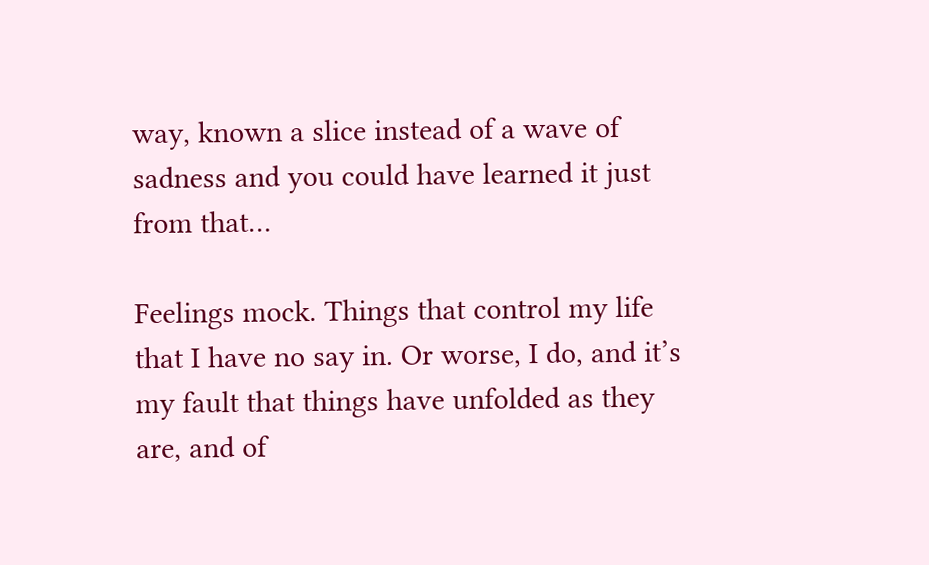way, known a slice instead of a wave of sadness and you could have learned it just from that…

Feelings mock. Things that control my life that I have no say in. Or worse, I do, and it’s my fault that things have unfolded as they are, and of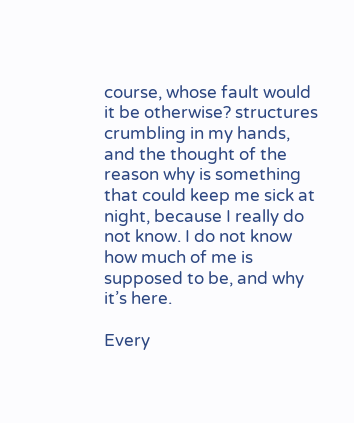course, whose fault would it be otherwise? structures crumbling in my hands, and the thought of the reason why is something that could keep me sick at night, because I really do not know. I do not know how much of me is supposed to be, and why it’s here.

Every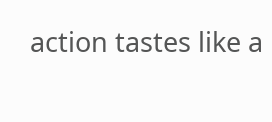action tastes like a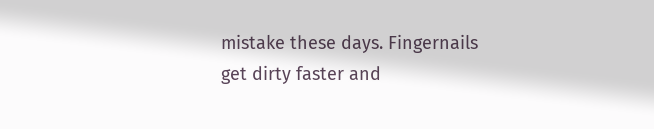mistake these days. Fingernails get dirty faster and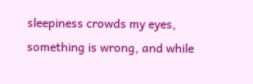sleepiness crowds my eyes, something is wrong, and while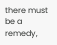there must be a remedy,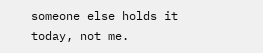someone else holds it today, not me.